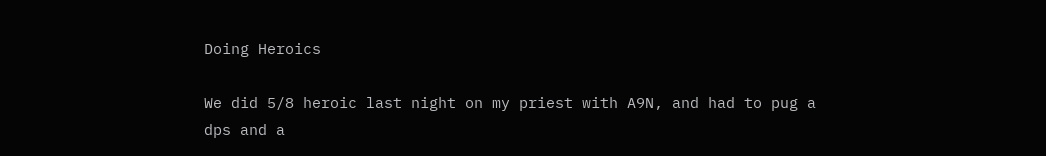Doing Heroics

We did 5/8 heroic last night on my priest with A9N, and had to pug a dps and a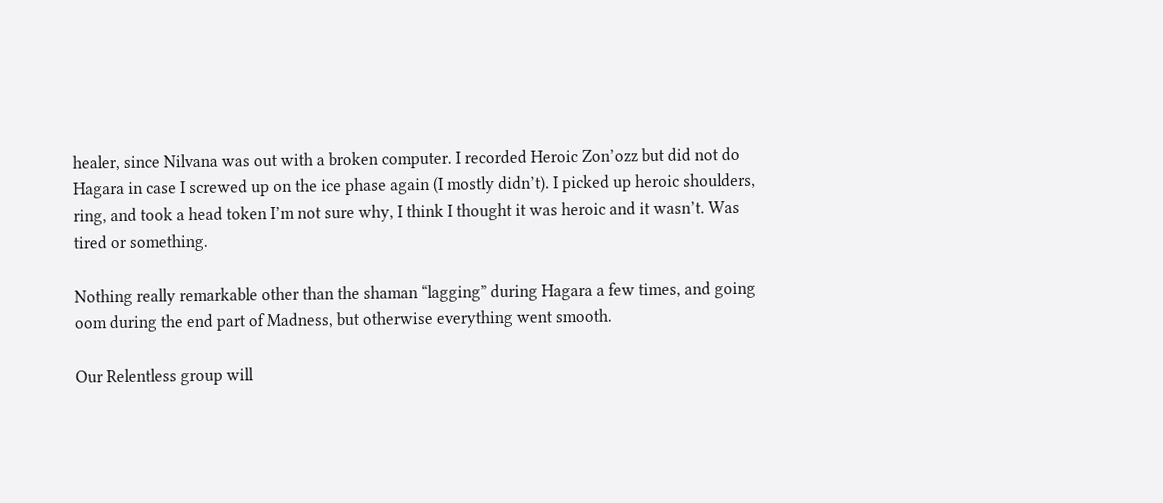healer, since Nilvana was out with a broken computer. I recorded Heroic Zon’ozz but did not do Hagara in case I screwed up on the ice phase again (I mostly didn’t). I picked up heroic shoulders, ring, and took a head token I’m not sure why, I think I thought it was heroic and it wasn’t. Was tired or something.

Nothing really remarkable other than the shaman “lagging” during Hagara a few times, and going oom during the end part of Madness, but otherwise everything went smooth.

Our Relentless group will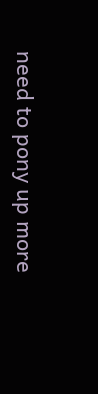need to pony up more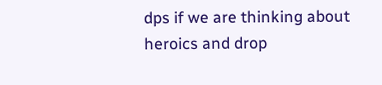dps if we are thinking about heroics and drop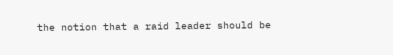the notion that a raid leader should be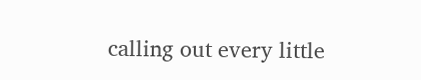calling out every little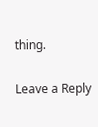thing.

Leave a Reply